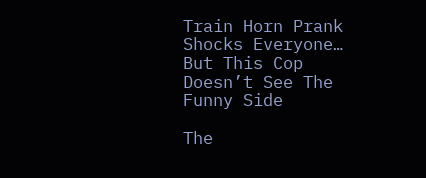Train Horn Prank Shocks Everyone… But This Cop Doesn’t See The Funny Side

The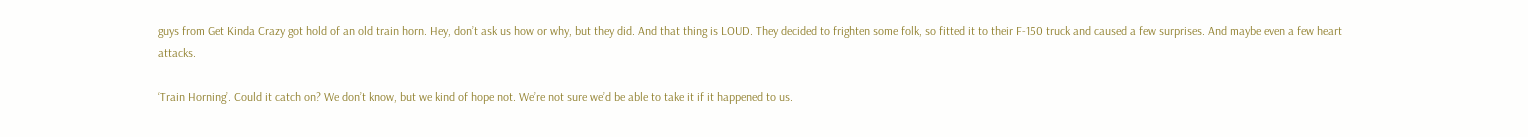guys from Get Kinda Crazy got hold of an old train horn. Hey, don’t ask us how or why, but they did. And that thing is LOUD. They decided to frighten some folk, so fitted it to their F-150 truck and caused a few surprises. And maybe even a few heart attacks.

‘Train Horning’. Could it catch on? We don’t know, but we kind of hope not. We’re not sure we’d be able to take it if it happened to us.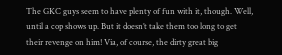The GKC guys seem to have plenty of fun with it, though. Well, until a cop shows up. But it doesn’t take them too long to get their revenge on him! Via, of course, the dirty great big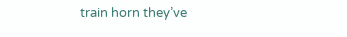train horn they’ve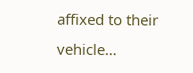affixed to their vehicle…